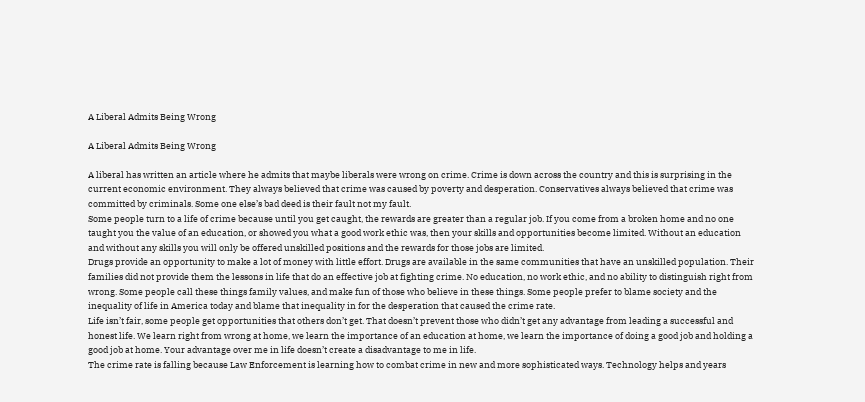A Liberal Admits Being Wrong

A Liberal Admits Being Wrong

A liberal has written an article where he admits that maybe liberals were wrong on crime. Crime is down across the country and this is surprising in the current economic environment. They always believed that crime was caused by poverty and desperation. Conservatives always believed that crime was committed by criminals. Some one else’s bad deed is their fault not my fault.
Some people turn to a life of crime because until you get caught, the rewards are greater than a regular job. If you come from a broken home and no one taught you the value of an education, or showed you what a good work ethic was, then your skills and opportunities become limited. Without an education and without any skills you will only be offered unskilled positions and the rewards for those jobs are limited.
Drugs provide an opportunity to make a lot of money with little effort. Drugs are available in the same communities that have an unskilled population. Their families did not provide them the lessons in life that do an effective job at fighting crime. No education, no work ethic, and no ability to distinguish right from wrong. Some people call these things family values, and make fun of those who believe in these things. Some people prefer to blame society and the inequality of life in America today and blame that inequality in for the desperation that caused the crime rate.
Life isn’t fair, some people get opportunities that others don’t get. That doesn’t prevent those who didn’t get any advantage from leading a successful and honest life. We learn right from wrong at home, we learn the importance of an education at home, we learn the importance of doing a good job and holding a good job at home. Your advantage over me in life doesn’t create a disadvantage to me in life.
The crime rate is falling because Law Enforcement is learning how to combat crime in new and more sophisticated ways. Technology helps and years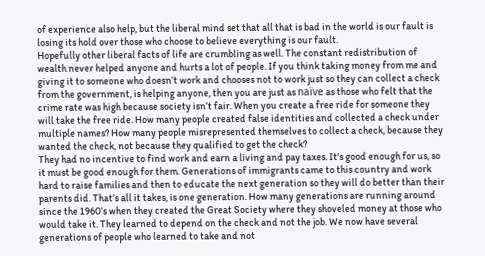of experience also help, but the liberal mind set that all that is bad in the world is our fault is losing its hold over those who choose to believe everything is our fault.
Hopefully other liberal facts of life are crumbling as well. The constant redistribution of wealth never helped anyone and hurts a lot of people. If you think taking money from me and giving it to someone who doesn’t work and chooses not to work just so they can collect a check from the government, is helping anyone, then you are just as naïve as those who felt that the crime rate was high because society isn’t fair. When you create a free ride for someone they will take the free ride. How many people created false identities and collected a check under multiple names? How many people misrepresented themselves to collect a check, because they wanted the check, not because they qualified to get the check?
They had no incentive to find work and earn a living and pay taxes. It’s good enough for us, so it must be good enough for them. Generations of immigrants came to this country and work hard to raise families and then to educate the next generation so they will do better than their parents did. That’s all it takes, is one generation. How many generations are running around since the 1960’s when they created the Great Society where they shoveled money at those who would take it. They learned to depend on the check and not the job. We now have several generations of people who learned to take and not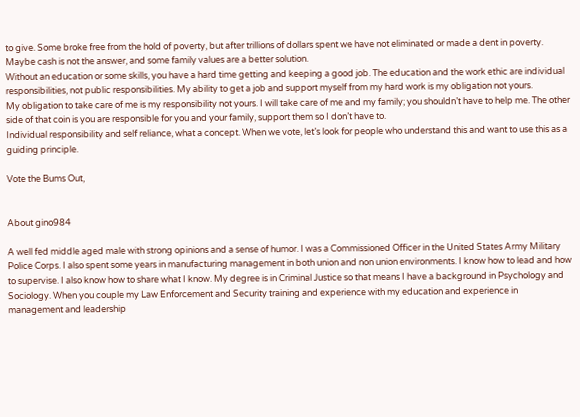to give. Some broke free from the hold of poverty, but after trillions of dollars spent we have not eliminated or made a dent in poverty. Maybe cash is not the answer, and some family values are a better solution.
Without an education or some skills, you have a hard time getting and keeping a good job. The education and the work ethic are individual responsibilities, not public responsibilities. My ability to get a job and support myself from my hard work is my obligation not yours.
My obligation to take care of me is my responsibility not yours. I will take care of me and my family; you shouldn’t have to help me. The other side of that coin is you are responsible for you and your family, support them so I don’t have to.
Individual responsibility and self reliance, what a concept. When we vote, let’s look for people who understand this and want to use this as a guiding principle.

Vote the Bums Out,


About gino984

A well fed middle aged male with strong opinions and a sense of humor. I was a Commissioned Officer in the United States Army Military Police Corps. I also spent some years in manufacturing management in both union and non union environments. I know how to lead and how to supervise. I also know how to share what I know. My degree is in Criminal Justice so that means I have a background in Psychology and Sociology. When you couple my Law Enforcement and Security training and experience with my education and experience in management and leadership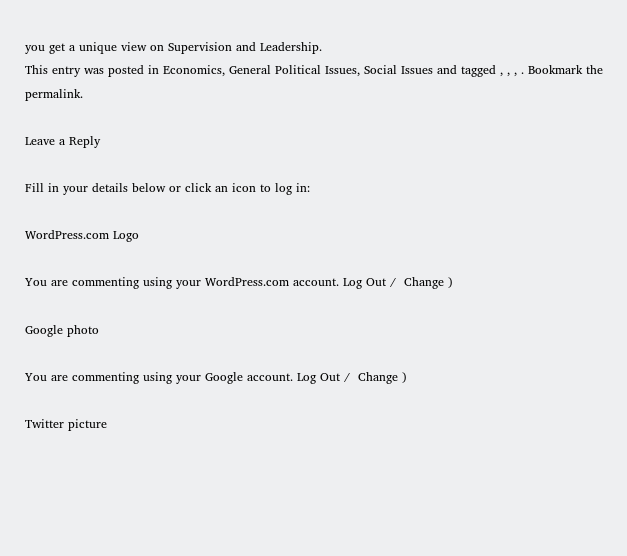you get a unique view on Supervision and Leadership.
This entry was posted in Economics, General Political Issues, Social Issues and tagged , , , . Bookmark the permalink.

Leave a Reply

Fill in your details below or click an icon to log in:

WordPress.com Logo

You are commenting using your WordPress.com account. Log Out /  Change )

Google photo

You are commenting using your Google account. Log Out /  Change )

Twitter picture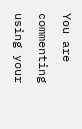You are commenting using your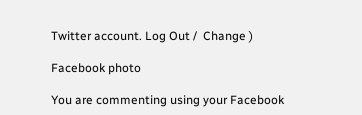Twitter account. Log Out /  Change )

Facebook photo

You are commenting using your Facebook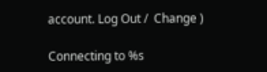account. Log Out /  Change )

Connecting to %s